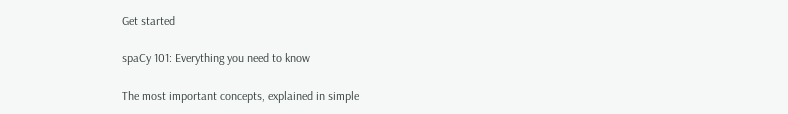Get started

spaCy 101: Everything you need to know

The most important concepts, explained in simple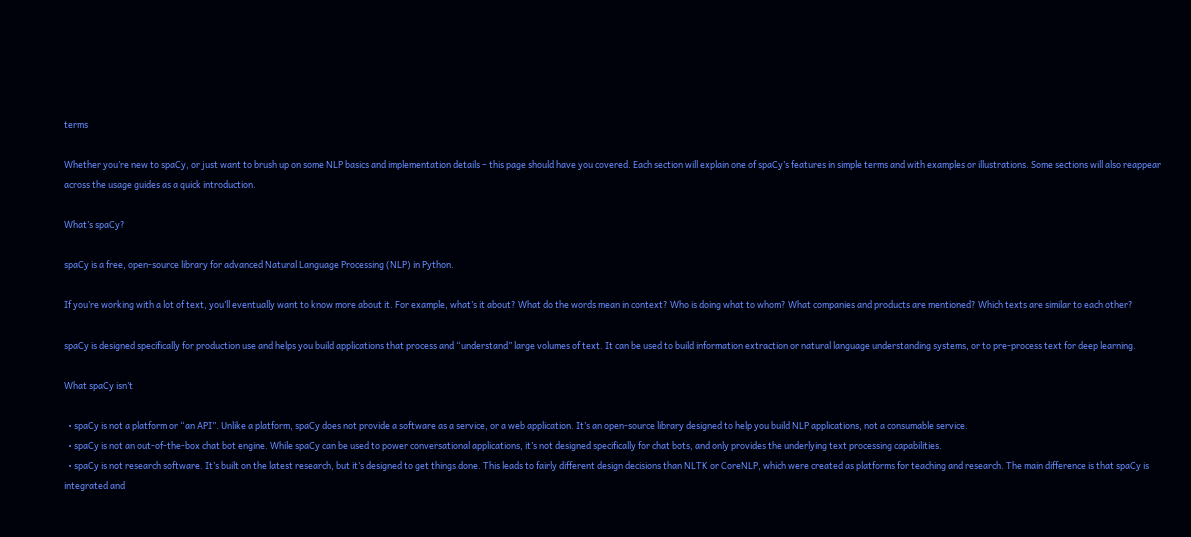terms

Whether you’re new to spaCy, or just want to brush up on some NLP basics and implementation details – this page should have you covered. Each section will explain one of spaCy’s features in simple terms and with examples or illustrations. Some sections will also reappear across the usage guides as a quick introduction.

What’s spaCy?

spaCy is a free, open-source library for advanced Natural Language Processing (NLP) in Python.

If you’re working with a lot of text, you’ll eventually want to know more about it. For example, what’s it about? What do the words mean in context? Who is doing what to whom? What companies and products are mentioned? Which texts are similar to each other?

spaCy is designed specifically for production use and helps you build applications that process and “understand” large volumes of text. It can be used to build information extraction or natural language understanding systems, or to pre-process text for deep learning.

What spaCy isn’t

  • spaCy is not a platform or “an API”. Unlike a platform, spaCy does not provide a software as a service, or a web application. It’s an open-source library designed to help you build NLP applications, not a consumable service.
  • spaCy is not an out-of-the-box chat bot engine. While spaCy can be used to power conversational applications, it’s not designed specifically for chat bots, and only provides the underlying text processing capabilities.
  • spaCy is not research software. It’s built on the latest research, but it’s designed to get things done. This leads to fairly different design decisions than NLTK or CoreNLP, which were created as platforms for teaching and research. The main difference is that spaCy is integrated and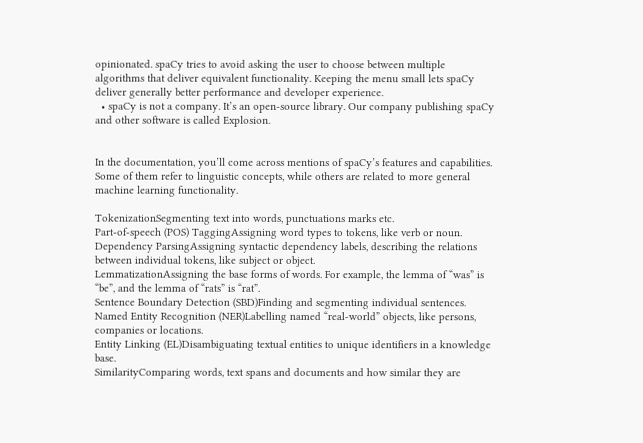opinionated. spaCy tries to avoid asking the user to choose between multiple algorithms that deliver equivalent functionality. Keeping the menu small lets spaCy deliver generally better performance and developer experience.
  • spaCy is not a company. It’s an open-source library. Our company publishing spaCy and other software is called Explosion.


In the documentation, you’ll come across mentions of spaCy’s features and capabilities. Some of them refer to linguistic concepts, while others are related to more general machine learning functionality.

TokenizationSegmenting text into words, punctuations marks etc.
Part-of-speech (POS) TaggingAssigning word types to tokens, like verb or noun.
Dependency ParsingAssigning syntactic dependency labels, describing the relations between individual tokens, like subject or object.
LemmatizationAssigning the base forms of words. For example, the lemma of “was” is “be”, and the lemma of “rats” is “rat”.
Sentence Boundary Detection (SBD)Finding and segmenting individual sentences.
Named Entity Recognition (NER)Labelling named “real-world” objects, like persons, companies or locations.
Entity Linking (EL)Disambiguating textual entities to unique identifiers in a knowledge base.
SimilarityComparing words, text spans and documents and how similar they are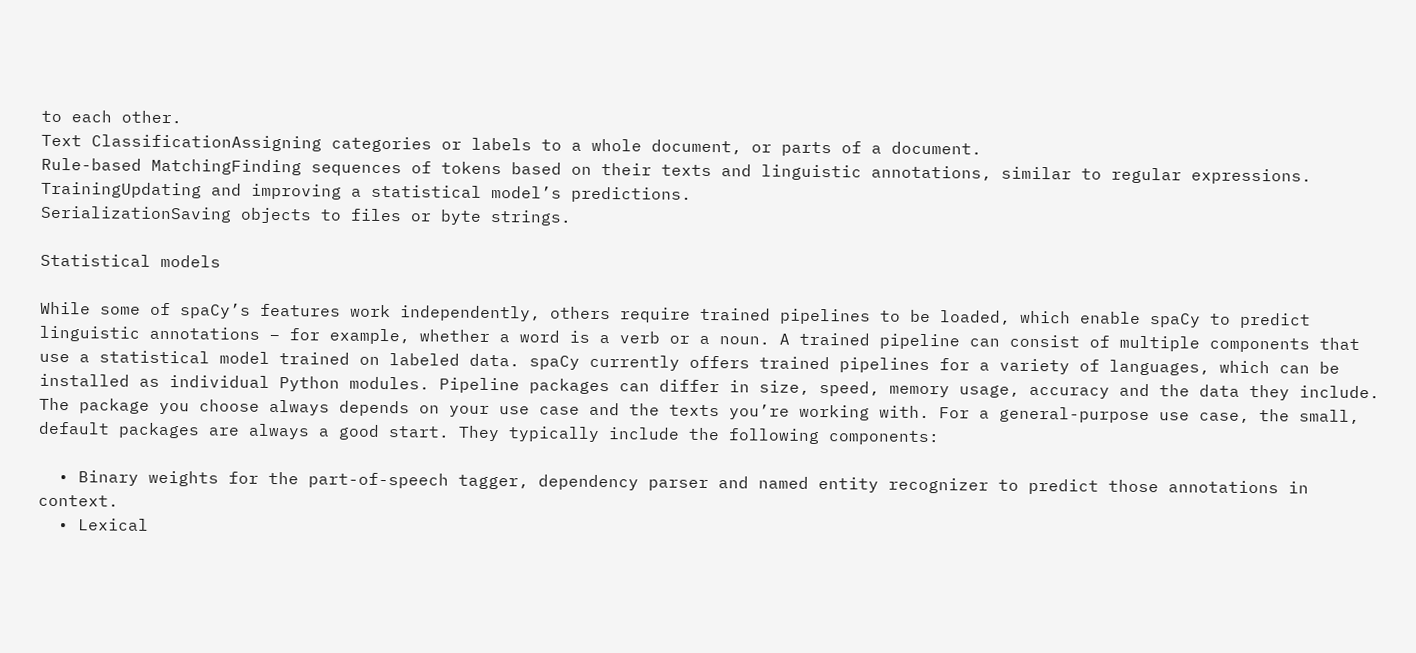to each other.
Text ClassificationAssigning categories or labels to a whole document, or parts of a document.
Rule-based MatchingFinding sequences of tokens based on their texts and linguistic annotations, similar to regular expressions.
TrainingUpdating and improving a statistical model’s predictions.
SerializationSaving objects to files or byte strings.

Statistical models

While some of spaCy’s features work independently, others require trained pipelines to be loaded, which enable spaCy to predict linguistic annotations – for example, whether a word is a verb or a noun. A trained pipeline can consist of multiple components that use a statistical model trained on labeled data. spaCy currently offers trained pipelines for a variety of languages, which can be installed as individual Python modules. Pipeline packages can differ in size, speed, memory usage, accuracy and the data they include. The package you choose always depends on your use case and the texts you’re working with. For a general-purpose use case, the small, default packages are always a good start. They typically include the following components:

  • Binary weights for the part-of-speech tagger, dependency parser and named entity recognizer to predict those annotations in context.
  • Lexical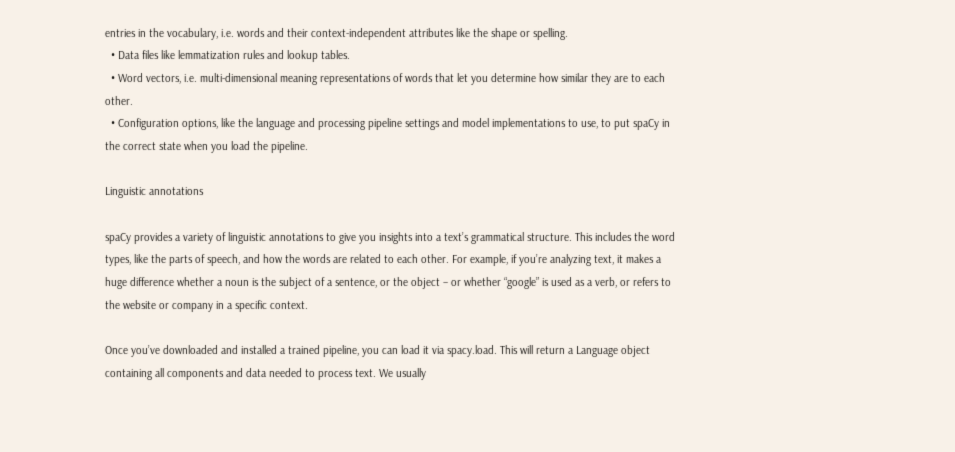entries in the vocabulary, i.e. words and their context-independent attributes like the shape or spelling.
  • Data files like lemmatization rules and lookup tables.
  • Word vectors, i.e. multi-dimensional meaning representations of words that let you determine how similar they are to each other.
  • Configuration options, like the language and processing pipeline settings and model implementations to use, to put spaCy in the correct state when you load the pipeline.

Linguistic annotations

spaCy provides a variety of linguistic annotations to give you insights into a text’s grammatical structure. This includes the word types, like the parts of speech, and how the words are related to each other. For example, if you’re analyzing text, it makes a huge difference whether a noun is the subject of a sentence, or the object – or whether “google” is used as a verb, or refers to the website or company in a specific context.

Once you’ve downloaded and installed a trained pipeline, you can load it via spacy.load. This will return a Language object containing all components and data needed to process text. We usually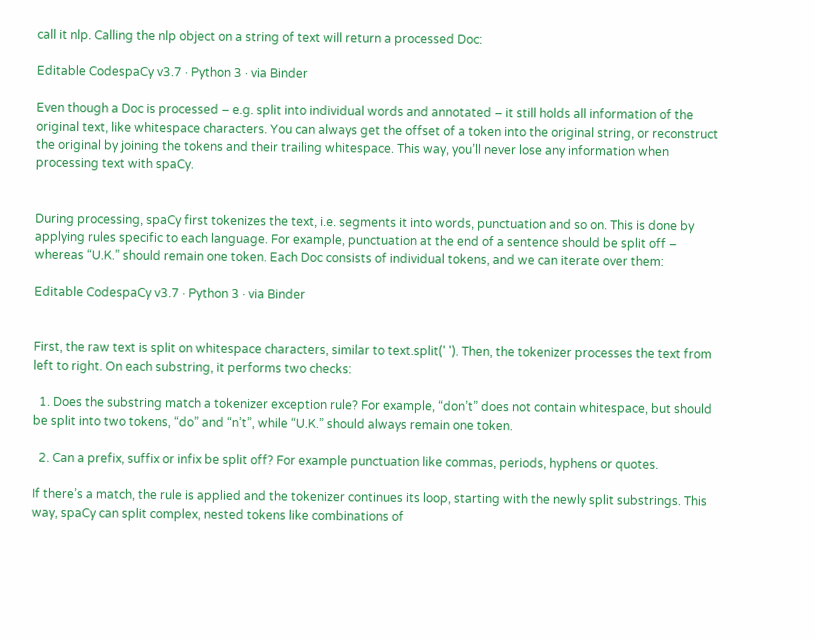call it nlp. Calling the nlp object on a string of text will return a processed Doc:

Editable CodespaCy v3.7 · Python 3 · via Binder

Even though a Doc is processed – e.g. split into individual words and annotated – it still holds all information of the original text, like whitespace characters. You can always get the offset of a token into the original string, or reconstruct the original by joining the tokens and their trailing whitespace. This way, you’ll never lose any information when processing text with spaCy.


During processing, spaCy first tokenizes the text, i.e. segments it into words, punctuation and so on. This is done by applying rules specific to each language. For example, punctuation at the end of a sentence should be split off – whereas “U.K.” should remain one token. Each Doc consists of individual tokens, and we can iterate over them:

Editable CodespaCy v3.7 · Python 3 · via Binder


First, the raw text is split on whitespace characters, similar to text.split(' '). Then, the tokenizer processes the text from left to right. On each substring, it performs two checks:

  1. Does the substring match a tokenizer exception rule? For example, “don’t” does not contain whitespace, but should be split into two tokens, “do” and “n’t”, while “U.K.” should always remain one token.

  2. Can a prefix, suffix or infix be split off? For example punctuation like commas, periods, hyphens or quotes.

If there’s a match, the rule is applied and the tokenizer continues its loop, starting with the newly split substrings. This way, spaCy can split complex, nested tokens like combinations of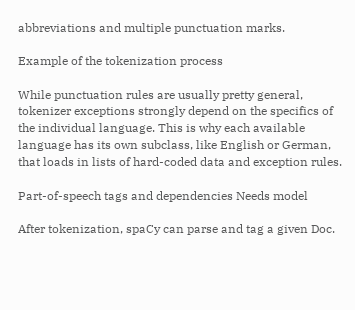abbreviations and multiple punctuation marks.

Example of the tokenization process

While punctuation rules are usually pretty general, tokenizer exceptions strongly depend on the specifics of the individual language. This is why each available language has its own subclass, like English or German, that loads in lists of hard-coded data and exception rules.

Part-of-speech tags and dependencies Needs model

After tokenization, spaCy can parse and tag a given Doc.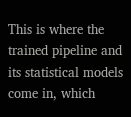This is where the trained pipeline and its statistical models come in, which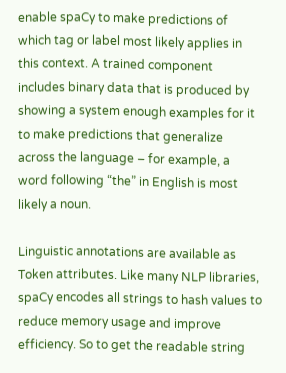enable spaCy to make predictions of which tag or label most likely applies in this context. A trained component includes binary data that is produced by showing a system enough examples for it to make predictions that generalize across the language – for example, a word following “the” in English is most likely a noun.

Linguistic annotations are available as Token attributes. Like many NLP libraries, spaCy encodes all strings to hash values to reduce memory usage and improve efficiency. So to get the readable string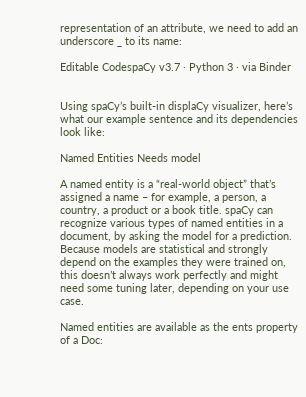representation of an attribute, we need to add an underscore _ to its name:

Editable CodespaCy v3.7 · Python 3 · via Binder


Using spaCy’s built-in displaCy visualizer, here’s what our example sentence and its dependencies look like:

Named Entities Needs model

A named entity is a “real-world object” that’s assigned a name – for example, a person, a country, a product or a book title. spaCy can recognize various types of named entities in a document, by asking the model for a prediction. Because models are statistical and strongly depend on the examples they were trained on, this doesn’t always work perfectly and might need some tuning later, depending on your use case.

Named entities are available as the ents property of a Doc: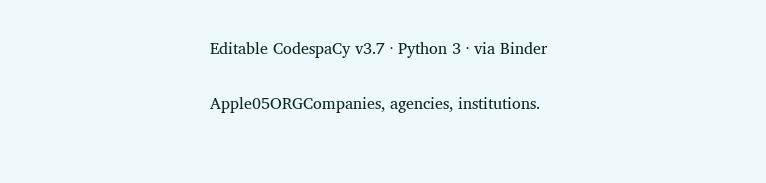Editable CodespaCy v3.7 · Python 3 · via Binder

Apple05ORGCompanies, agencies, institutions.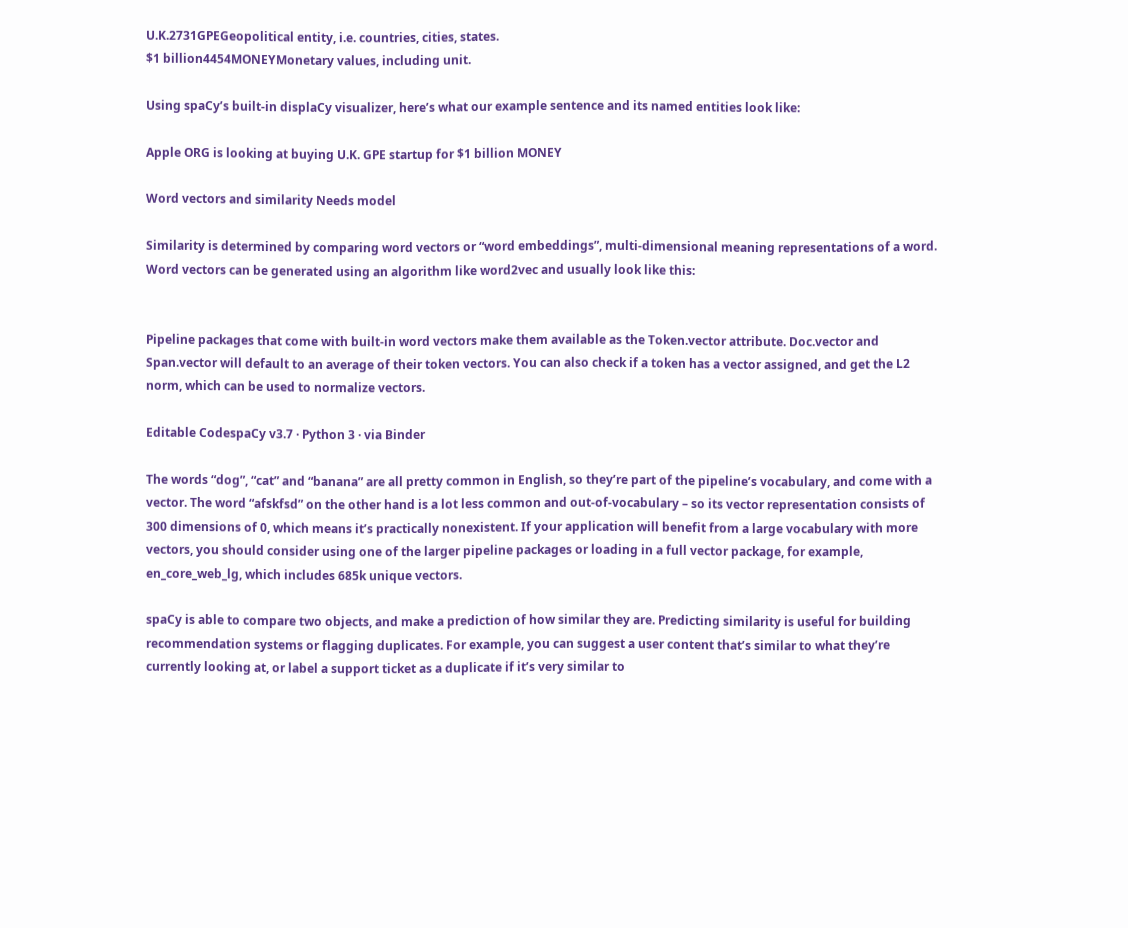U.K.2731GPEGeopolitical entity, i.e. countries, cities, states.
$1 billion4454MONEYMonetary values, including unit.

Using spaCy’s built-in displaCy visualizer, here’s what our example sentence and its named entities look like:

Apple ORG is looking at buying U.K. GPE startup for $1 billion MONEY

Word vectors and similarity Needs model

Similarity is determined by comparing word vectors or “word embeddings”, multi-dimensional meaning representations of a word. Word vectors can be generated using an algorithm like word2vec and usually look like this:


Pipeline packages that come with built-in word vectors make them available as the Token.vector attribute. Doc.vector and Span.vector will default to an average of their token vectors. You can also check if a token has a vector assigned, and get the L2 norm, which can be used to normalize vectors.

Editable CodespaCy v3.7 · Python 3 · via Binder

The words “dog”, “cat” and “banana” are all pretty common in English, so they’re part of the pipeline’s vocabulary, and come with a vector. The word “afskfsd” on the other hand is a lot less common and out-of-vocabulary – so its vector representation consists of 300 dimensions of 0, which means it’s practically nonexistent. If your application will benefit from a large vocabulary with more vectors, you should consider using one of the larger pipeline packages or loading in a full vector package, for example, en_core_web_lg, which includes 685k unique vectors.

spaCy is able to compare two objects, and make a prediction of how similar they are. Predicting similarity is useful for building recommendation systems or flagging duplicates. For example, you can suggest a user content that’s similar to what they’re currently looking at, or label a support ticket as a duplicate if it’s very similar to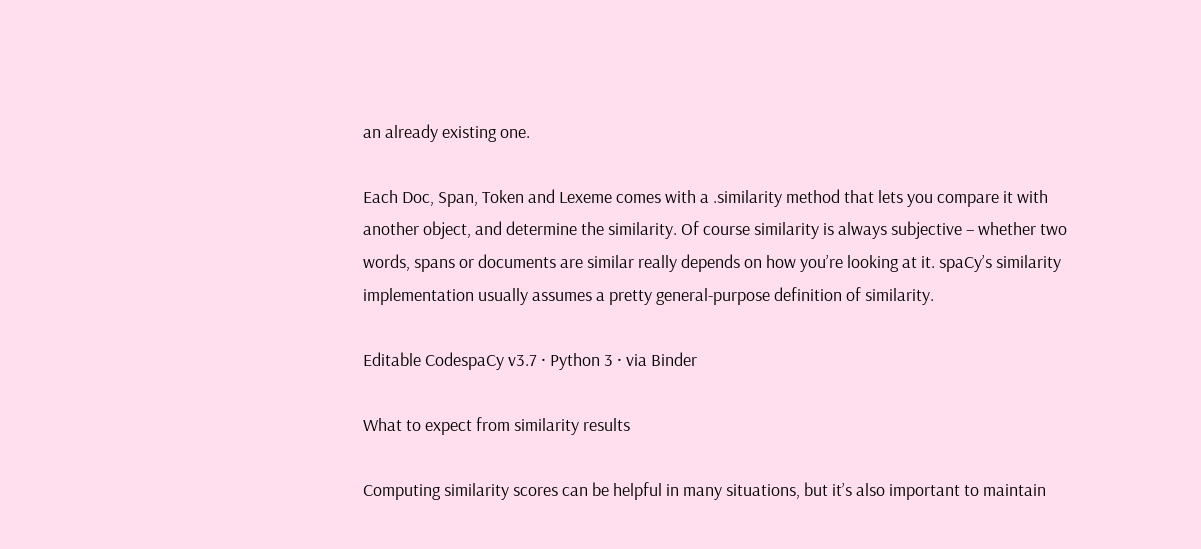an already existing one.

Each Doc, Span, Token and Lexeme comes with a .similarity method that lets you compare it with another object, and determine the similarity. Of course similarity is always subjective – whether two words, spans or documents are similar really depends on how you’re looking at it. spaCy’s similarity implementation usually assumes a pretty general-purpose definition of similarity.

Editable CodespaCy v3.7 · Python 3 · via Binder

What to expect from similarity results

Computing similarity scores can be helpful in many situations, but it’s also important to maintain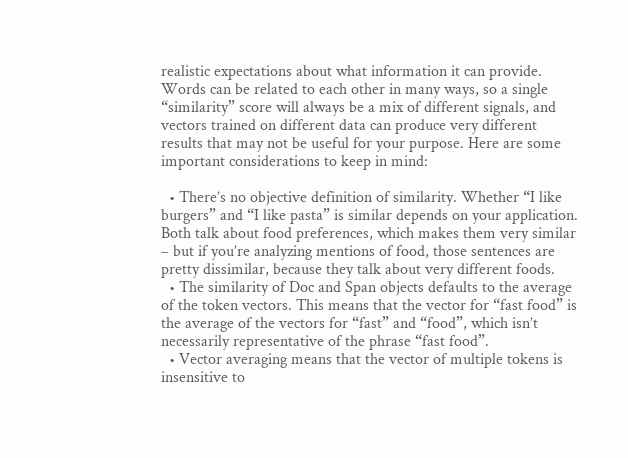realistic expectations about what information it can provide. Words can be related to each other in many ways, so a single “similarity” score will always be a mix of different signals, and vectors trained on different data can produce very different results that may not be useful for your purpose. Here are some important considerations to keep in mind:

  • There’s no objective definition of similarity. Whether “I like burgers” and “I like pasta” is similar depends on your application. Both talk about food preferences, which makes them very similar – but if you’re analyzing mentions of food, those sentences are pretty dissimilar, because they talk about very different foods.
  • The similarity of Doc and Span objects defaults to the average of the token vectors. This means that the vector for “fast food” is the average of the vectors for “fast” and “food”, which isn’t necessarily representative of the phrase “fast food”.
  • Vector averaging means that the vector of multiple tokens is insensitive to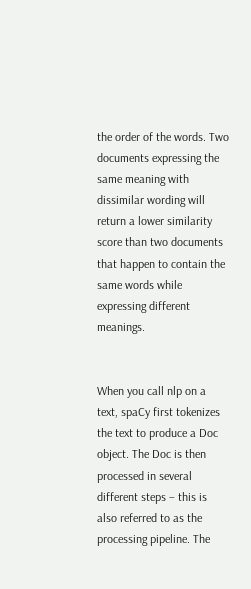the order of the words. Two documents expressing the same meaning with dissimilar wording will return a lower similarity score than two documents that happen to contain the same words while expressing different meanings.


When you call nlp on a text, spaCy first tokenizes the text to produce a Doc object. The Doc is then processed in several different steps – this is also referred to as the processing pipeline. The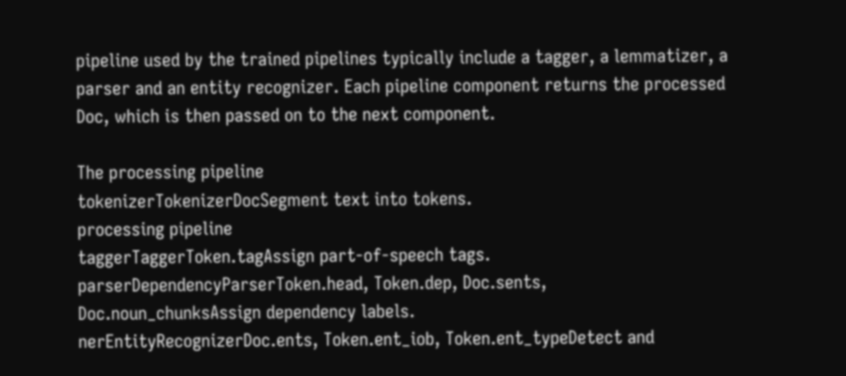pipeline used by the trained pipelines typically include a tagger, a lemmatizer, a parser and an entity recognizer. Each pipeline component returns the processed Doc, which is then passed on to the next component.

The processing pipeline
tokenizerTokenizerDocSegment text into tokens.
processing pipeline
taggerTaggerToken.tagAssign part-of-speech tags.
parserDependencyParserToken.head, Token.dep, Doc.sents, Doc.noun_chunksAssign dependency labels.
nerEntityRecognizerDoc.ents, Token.ent_iob, Token.ent_typeDetect and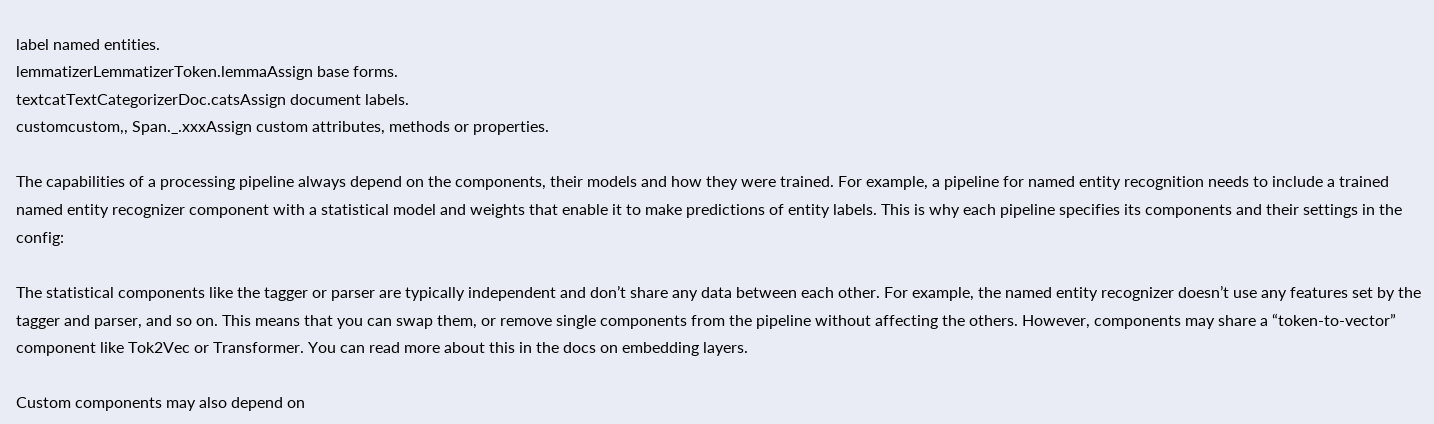label named entities.
lemmatizerLemmatizerToken.lemmaAssign base forms.
textcatTextCategorizerDoc.catsAssign document labels.
customcustom,, Span._.xxxAssign custom attributes, methods or properties.

The capabilities of a processing pipeline always depend on the components, their models and how they were trained. For example, a pipeline for named entity recognition needs to include a trained named entity recognizer component with a statistical model and weights that enable it to make predictions of entity labels. This is why each pipeline specifies its components and their settings in the config:

The statistical components like the tagger or parser are typically independent and don’t share any data between each other. For example, the named entity recognizer doesn’t use any features set by the tagger and parser, and so on. This means that you can swap them, or remove single components from the pipeline without affecting the others. However, components may share a “token-to-vector” component like Tok2Vec or Transformer. You can read more about this in the docs on embedding layers.

Custom components may also depend on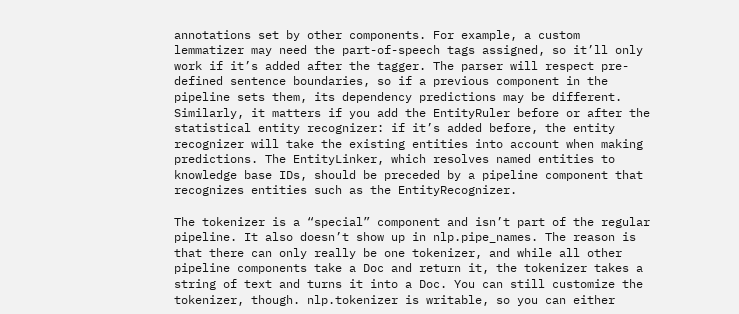annotations set by other components. For example, a custom lemmatizer may need the part-of-speech tags assigned, so it’ll only work if it’s added after the tagger. The parser will respect pre-defined sentence boundaries, so if a previous component in the pipeline sets them, its dependency predictions may be different. Similarly, it matters if you add the EntityRuler before or after the statistical entity recognizer: if it’s added before, the entity recognizer will take the existing entities into account when making predictions. The EntityLinker, which resolves named entities to knowledge base IDs, should be preceded by a pipeline component that recognizes entities such as the EntityRecognizer.

The tokenizer is a “special” component and isn’t part of the regular pipeline. It also doesn’t show up in nlp.pipe_names. The reason is that there can only really be one tokenizer, and while all other pipeline components take a Doc and return it, the tokenizer takes a string of text and turns it into a Doc. You can still customize the tokenizer, though. nlp.tokenizer is writable, so you can either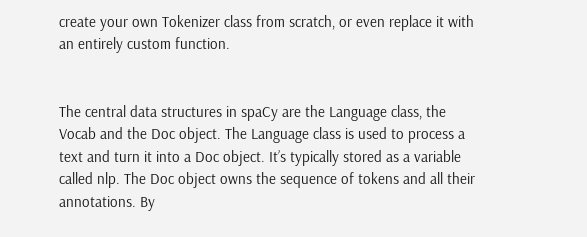create your own Tokenizer class from scratch, or even replace it with an entirely custom function.


The central data structures in spaCy are the Language class, the Vocab and the Doc object. The Language class is used to process a text and turn it into a Doc object. It’s typically stored as a variable called nlp. The Doc object owns the sequence of tokens and all their annotations. By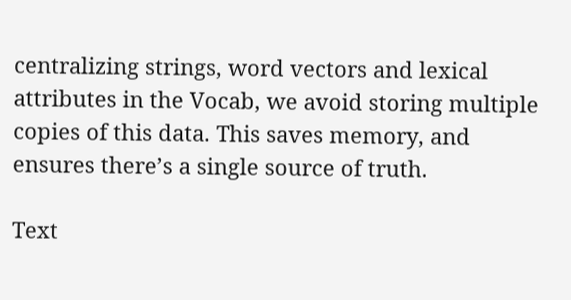centralizing strings, word vectors and lexical attributes in the Vocab, we avoid storing multiple copies of this data. This saves memory, and ensures there’s a single source of truth.

Text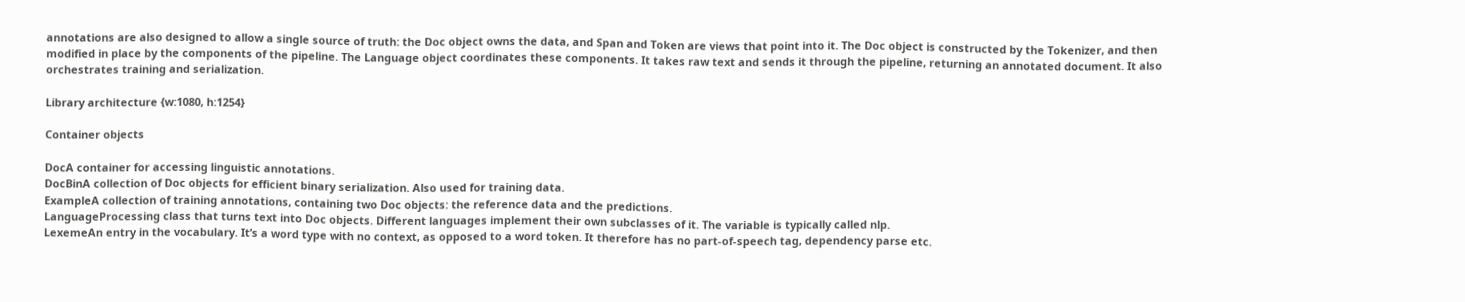annotations are also designed to allow a single source of truth: the Doc object owns the data, and Span and Token are views that point into it. The Doc object is constructed by the Tokenizer, and then modified in place by the components of the pipeline. The Language object coordinates these components. It takes raw text and sends it through the pipeline, returning an annotated document. It also orchestrates training and serialization.

Library architecture {w:1080, h:1254}

Container objects

DocA container for accessing linguistic annotations.
DocBinA collection of Doc objects for efficient binary serialization. Also used for training data.
ExampleA collection of training annotations, containing two Doc objects: the reference data and the predictions.
LanguageProcessing class that turns text into Doc objects. Different languages implement their own subclasses of it. The variable is typically called nlp.
LexemeAn entry in the vocabulary. It’s a word type with no context, as opposed to a word token. It therefore has no part-of-speech tag, dependency parse etc.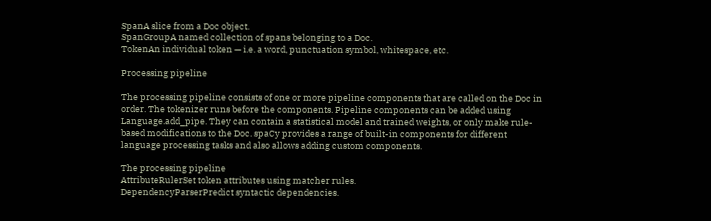SpanA slice from a Doc object.
SpanGroupA named collection of spans belonging to a Doc.
TokenAn individual token — i.e. a word, punctuation symbol, whitespace, etc.

Processing pipeline

The processing pipeline consists of one or more pipeline components that are called on the Doc in order. The tokenizer runs before the components. Pipeline components can be added using Language.add_pipe. They can contain a statistical model and trained weights, or only make rule-based modifications to the Doc. spaCy provides a range of built-in components for different language processing tasks and also allows adding custom components.

The processing pipeline
AttributeRulerSet token attributes using matcher rules.
DependencyParserPredict syntactic dependencies.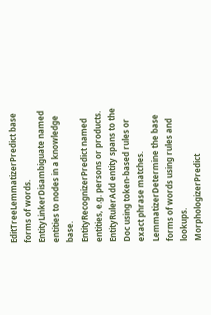EditTreeLemmatizerPredict base forms of words.
EntityLinkerDisambiguate named entities to nodes in a knowledge base.
EntityRecognizerPredict named entities, e.g. persons or products.
EntityRulerAdd entity spans to the Doc using token-based rules or exact phrase matches.
LemmatizerDetermine the base forms of words using rules and lookups.
MorphologizerPredict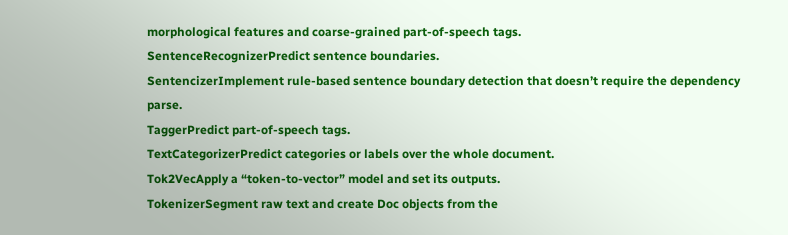morphological features and coarse-grained part-of-speech tags.
SentenceRecognizerPredict sentence boundaries.
SentencizerImplement rule-based sentence boundary detection that doesn’t require the dependency parse.
TaggerPredict part-of-speech tags.
TextCategorizerPredict categories or labels over the whole document.
Tok2VecApply a “token-to-vector” model and set its outputs.
TokenizerSegment raw text and create Doc objects from the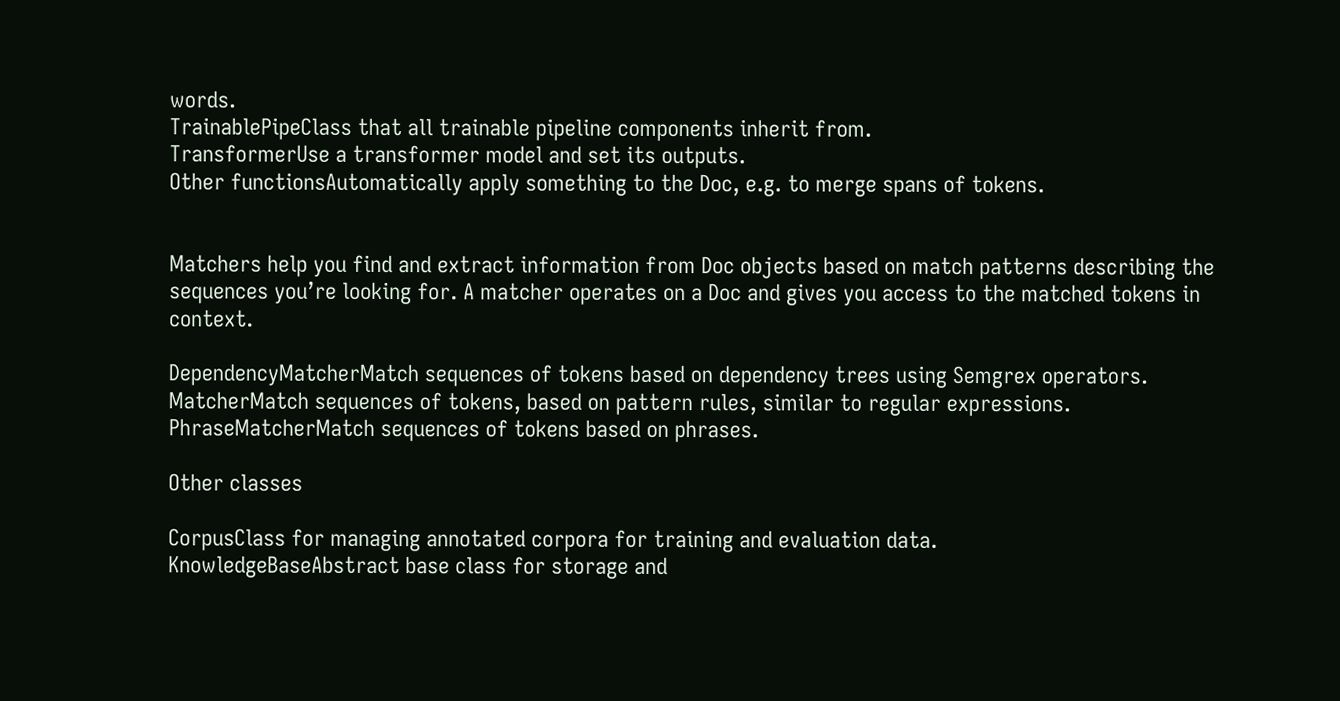words.
TrainablePipeClass that all trainable pipeline components inherit from.
TransformerUse a transformer model and set its outputs.
Other functionsAutomatically apply something to the Doc, e.g. to merge spans of tokens.


Matchers help you find and extract information from Doc objects based on match patterns describing the sequences you’re looking for. A matcher operates on a Doc and gives you access to the matched tokens in context.

DependencyMatcherMatch sequences of tokens based on dependency trees using Semgrex operators.
MatcherMatch sequences of tokens, based on pattern rules, similar to regular expressions.
PhraseMatcherMatch sequences of tokens based on phrases.

Other classes

CorpusClass for managing annotated corpora for training and evaluation data.
KnowledgeBaseAbstract base class for storage and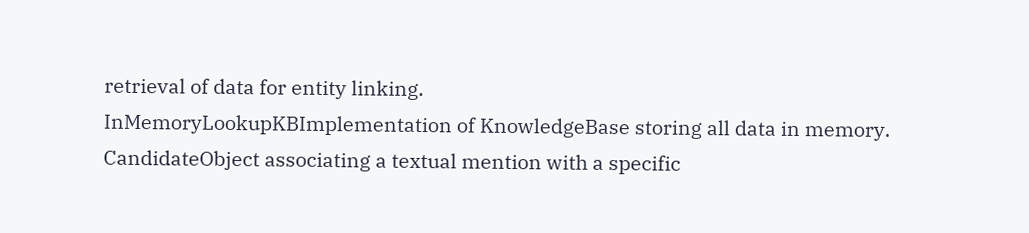retrieval of data for entity linking.
InMemoryLookupKBImplementation of KnowledgeBase storing all data in memory.
CandidateObject associating a textual mention with a specific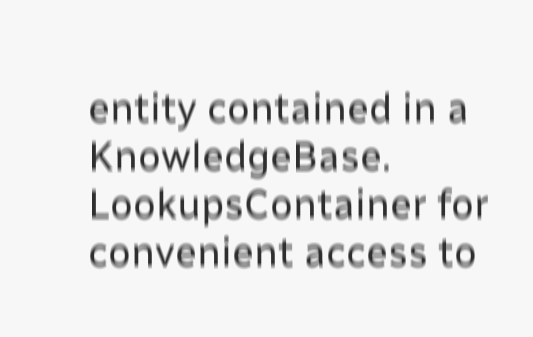entity contained in a KnowledgeBase.
LookupsContainer for convenient access to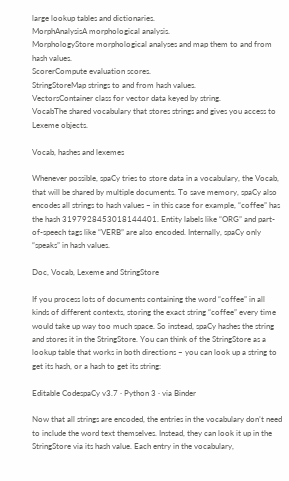large lookup tables and dictionaries.
MorphAnalysisA morphological analysis.
MorphologyStore morphological analyses and map them to and from hash values.
ScorerCompute evaluation scores.
StringStoreMap strings to and from hash values.
VectorsContainer class for vector data keyed by string.
VocabThe shared vocabulary that stores strings and gives you access to Lexeme objects.

Vocab, hashes and lexemes

Whenever possible, spaCy tries to store data in a vocabulary, the Vocab, that will be shared by multiple documents. To save memory, spaCy also encodes all strings to hash values – in this case for example, “coffee” has the hash 3197928453018144401. Entity labels like “ORG” and part-of-speech tags like “VERB” are also encoded. Internally, spaCy only “speaks” in hash values.

Doc, Vocab, Lexeme and StringStore

If you process lots of documents containing the word “coffee” in all kinds of different contexts, storing the exact string “coffee” every time would take up way too much space. So instead, spaCy hashes the string and stores it in the StringStore. You can think of the StringStore as a lookup table that works in both directions – you can look up a string to get its hash, or a hash to get its string:

Editable CodespaCy v3.7 · Python 3 · via Binder

Now that all strings are encoded, the entries in the vocabulary don’t need to include the word text themselves. Instead, they can look it up in the StringStore via its hash value. Each entry in the vocabulary,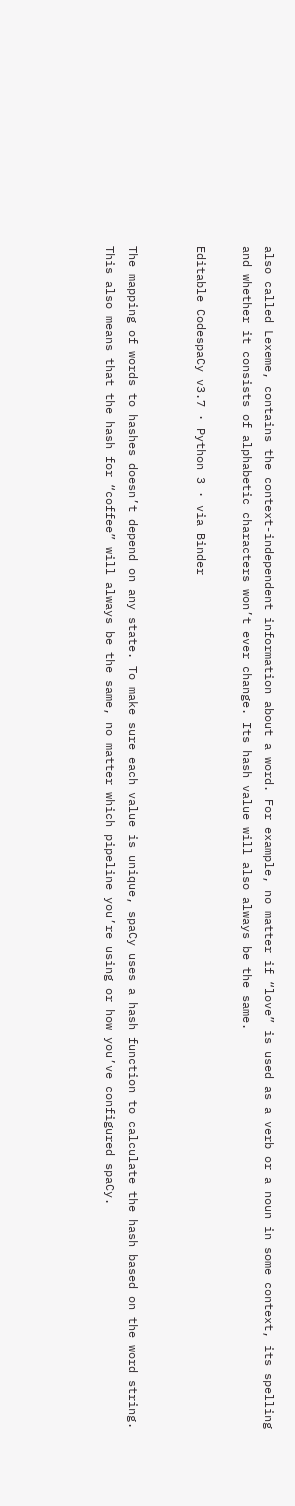also called Lexeme, contains the context-independent information about a word. For example, no matter if “love” is used as a verb or a noun in some context, its spelling and whether it consists of alphabetic characters won’t ever change. Its hash value will also always be the same.

Editable CodespaCy v3.7 · Python 3 · via Binder


The mapping of words to hashes doesn’t depend on any state. To make sure each value is unique, spaCy uses a hash function to calculate the hash based on the word string. This also means that the hash for “coffee” will always be the same, no matter which pipeline you’re using or how you’ve configured spaCy.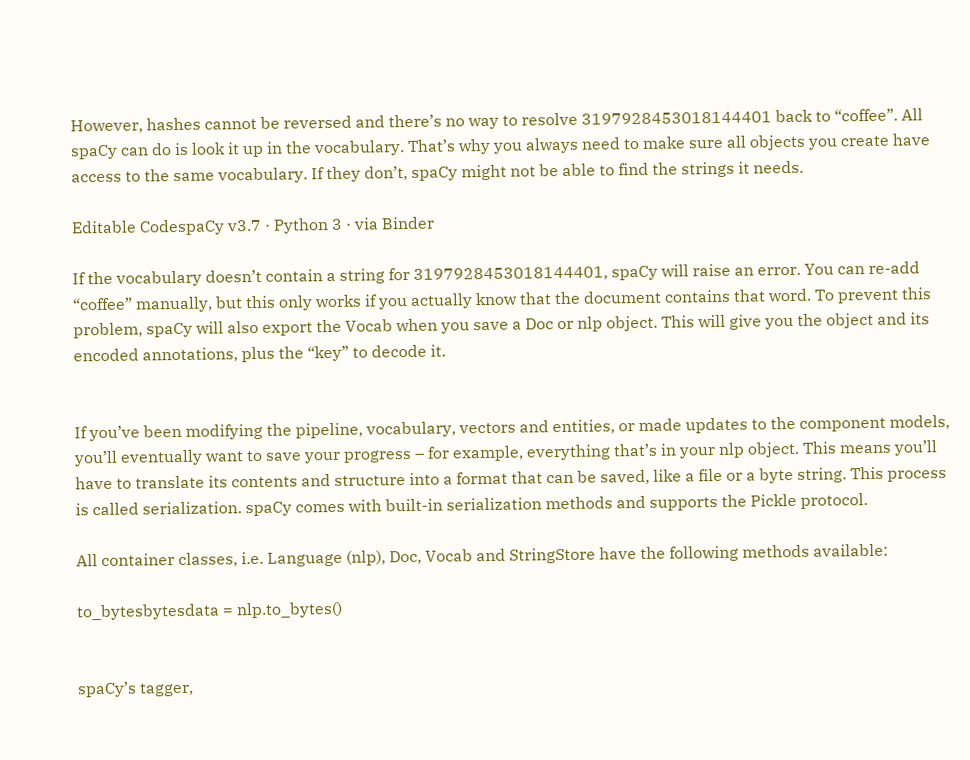However, hashes cannot be reversed and there’s no way to resolve 3197928453018144401 back to “coffee”. All spaCy can do is look it up in the vocabulary. That’s why you always need to make sure all objects you create have access to the same vocabulary. If they don’t, spaCy might not be able to find the strings it needs.

Editable CodespaCy v3.7 · Python 3 · via Binder

If the vocabulary doesn’t contain a string for 3197928453018144401, spaCy will raise an error. You can re-add “coffee” manually, but this only works if you actually know that the document contains that word. To prevent this problem, spaCy will also export the Vocab when you save a Doc or nlp object. This will give you the object and its encoded annotations, plus the “key” to decode it.


If you’ve been modifying the pipeline, vocabulary, vectors and entities, or made updates to the component models, you’ll eventually want to save your progress – for example, everything that’s in your nlp object. This means you’ll have to translate its contents and structure into a format that can be saved, like a file or a byte string. This process is called serialization. spaCy comes with built-in serialization methods and supports the Pickle protocol.

All container classes, i.e. Language (nlp), Doc, Vocab and StringStore have the following methods available:

to_bytesbytesdata = nlp.to_bytes()


spaCy’s tagger,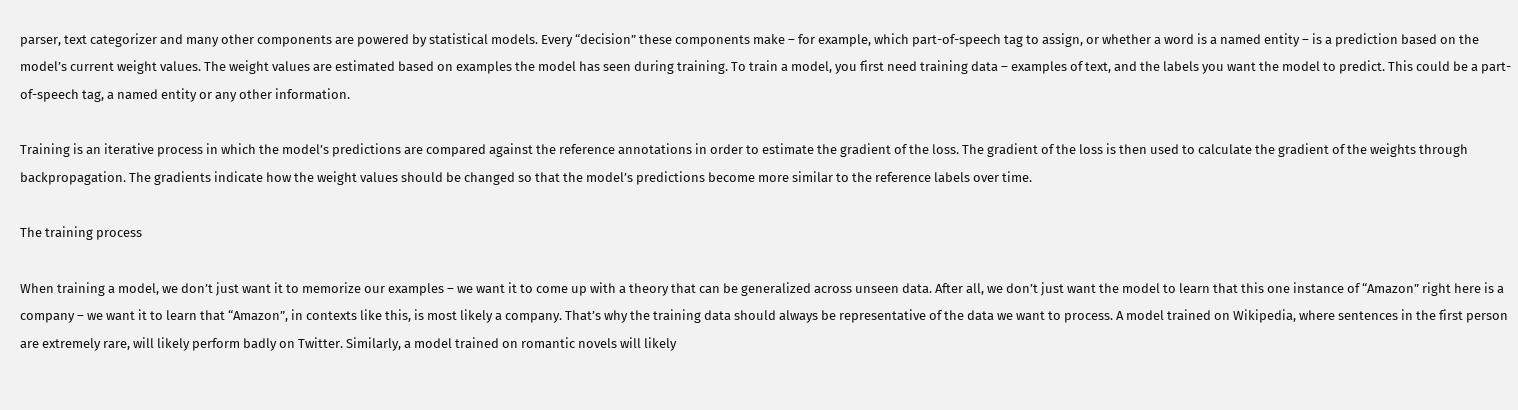parser, text categorizer and many other components are powered by statistical models. Every “decision” these components make – for example, which part-of-speech tag to assign, or whether a word is a named entity – is a prediction based on the model’s current weight values. The weight values are estimated based on examples the model has seen during training. To train a model, you first need training data – examples of text, and the labels you want the model to predict. This could be a part-of-speech tag, a named entity or any other information.

Training is an iterative process in which the model’s predictions are compared against the reference annotations in order to estimate the gradient of the loss. The gradient of the loss is then used to calculate the gradient of the weights through backpropagation. The gradients indicate how the weight values should be changed so that the model’s predictions become more similar to the reference labels over time.

The training process

When training a model, we don’t just want it to memorize our examples – we want it to come up with a theory that can be generalized across unseen data. After all, we don’t just want the model to learn that this one instance of “Amazon” right here is a company – we want it to learn that “Amazon”, in contexts like this, is most likely a company. That’s why the training data should always be representative of the data we want to process. A model trained on Wikipedia, where sentences in the first person are extremely rare, will likely perform badly on Twitter. Similarly, a model trained on romantic novels will likely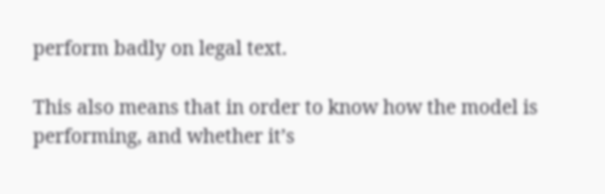perform badly on legal text.

This also means that in order to know how the model is performing, and whether it’s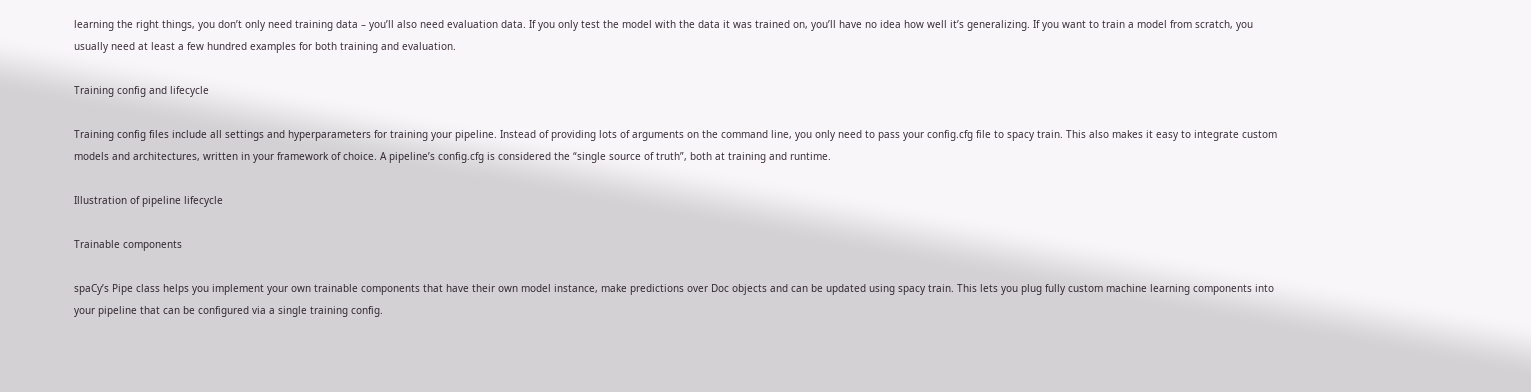learning the right things, you don’t only need training data – you’ll also need evaluation data. If you only test the model with the data it was trained on, you’ll have no idea how well it’s generalizing. If you want to train a model from scratch, you usually need at least a few hundred examples for both training and evaluation.

Training config and lifecycle

Training config files include all settings and hyperparameters for training your pipeline. Instead of providing lots of arguments on the command line, you only need to pass your config.cfg file to spacy train. This also makes it easy to integrate custom models and architectures, written in your framework of choice. A pipeline’s config.cfg is considered the “single source of truth”, both at training and runtime.

Illustration of pipeline lifecycle

Trainable components

spaCy’s Pipe class helps you implement your own trainable components that have their own model instance, make predictions over Doc objects and can be updated using spacy train. This lets you plug fully custom machine learning components into your pipeline that can be configured via a single training config.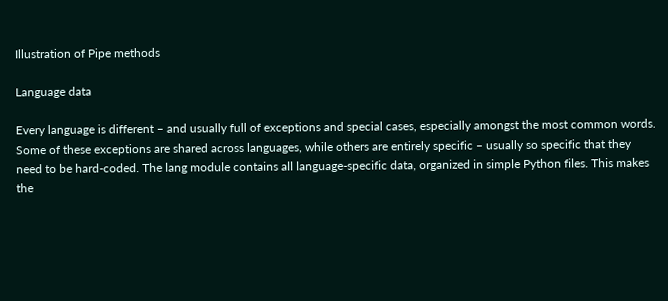Illustration of Pipe methods

Language data

Every language is different – and usually full of exceptions and special cases, especially amongst the most common words. Some of these exceptions are shared across languages, while others are entirely specific – usually so specific that they need to be hard-coded. The lang module contains all language-specific data, organized in simple Python files. This makes the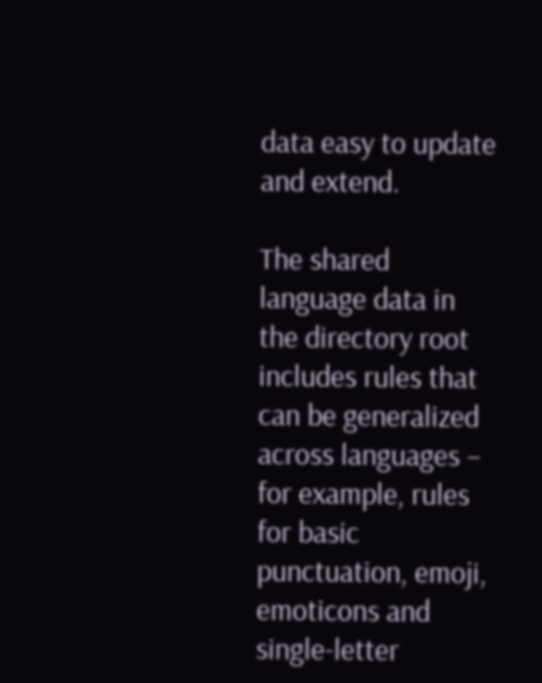data easy to update and extend.

The shared language data in the directory root includes rules that can be generalized across languages – for example, rules for basic punctuation, emoji, emoticons and single-letter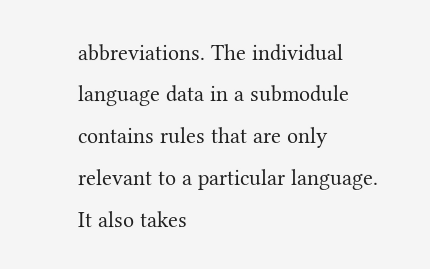abbreviations. The individual language data in a submodule contains rules that are only relevant to a particular language. It also takes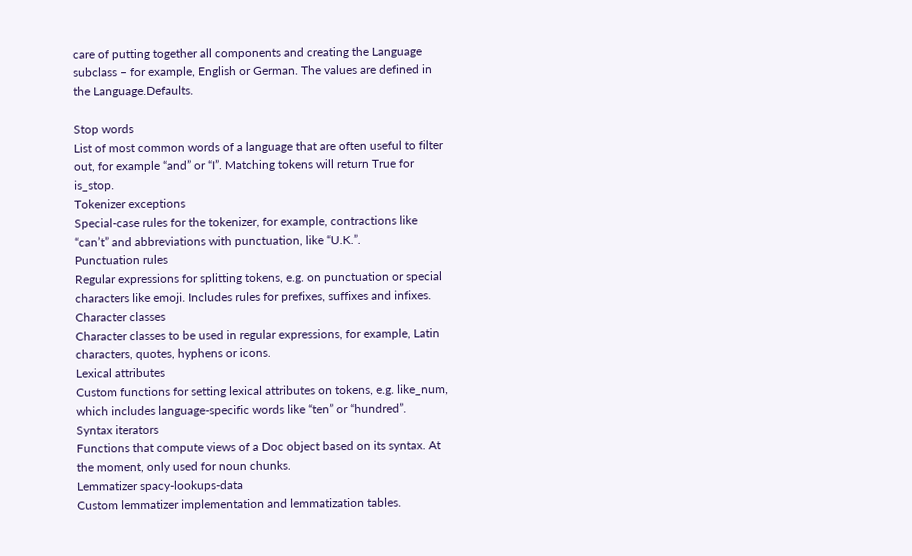care of putting together all components and creating the Language subclass – for example, English or German. The values are defined in the Language.Defaults.

Stop words
List of most common words of a language that are often useful to filter out, for example “and” or “I”. Matching tokens will return True for is_stop.
Tokenizer exceptions
Special-case rules for the tokenizer, for example, contractions like “can’t” and abbreviations with punctuation, like “U.K.”.
Punctuation rules
Regular expressions for splitting tokens, e.g. on punctuation or special characters like emoji. Includes rules for prefixes, suffixes and infixes.
Character classes
Character classes to be used in regular expressions, for example, Latin characters, quotes, hyphens or icons.
Lexical attributes
Custom functions for setting lexical attributes on tokens, e.g. like_num, which includes language-specific words like “ten” or “hundred”.
Syntax iterators
Functions that compute views of a Doc object based on its syntax. At the moment, only used for noun chunks.
Lemmatizer spacy-lookups-data
Custom lemmatizer implementation and lemmatization tables.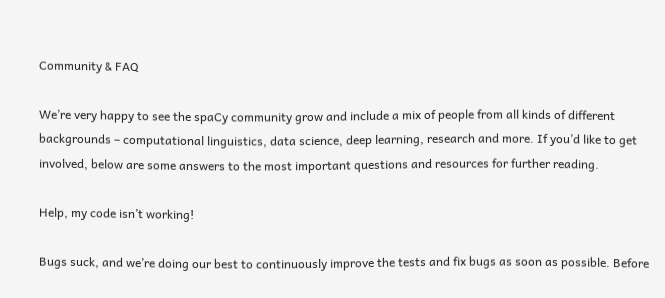Community & FAQ

We’re very happy to see the spaCy community grow and include a mix of people from all kinds of different backgrounds – computational linguistics, data science, deep learning, research and more. If you’d like to get involved, below are some answers to the most important questions and resources for further reading.

Help, my code isn’t working!

Bugs suck, and we’re doing our best to continuously improve the tests and fix bugs as soon as possible. Before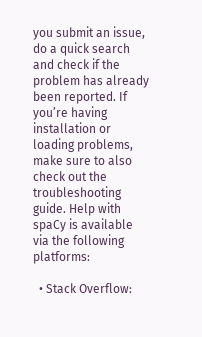you submit an issue, do a quick search and check if the problem has already been reported. If you’re having installation or loading problems, make sure to also check out the troubleshooting guide. Help with spaCy is available via the following platforms:

  • Stack Overflow: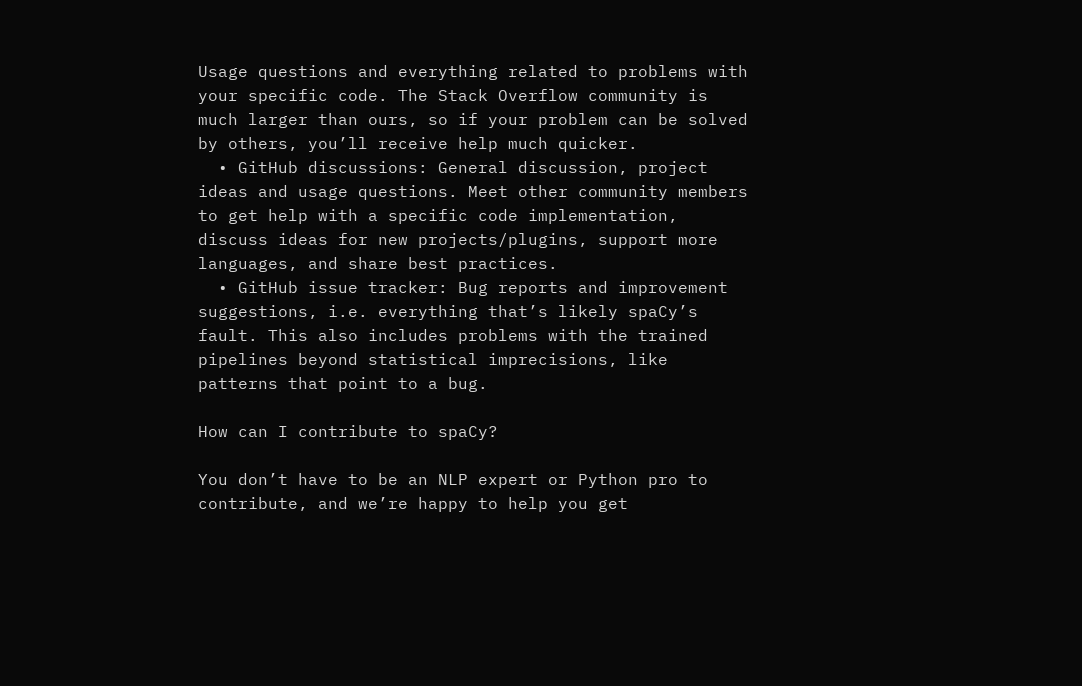Usage questions and everything related to problems with your specific code. The Stack Overflow community is much larger than ours, so if your problem can be solved by others, you’ll receive help much quicker.
  • GitHub discussions: General discussion, project ideas and usage questions. Meet other community members to get help with a specific code implementation, discuss ideas for new projects/plugins, support more languages, and share best practices.
  • GitHub issue tracker: Bug reports and improvement suggestions, i.e. everything that’s likely spaCy’s fault. This also includes problems with the trained pipelines beyond statistical imprecisions, like patterns that point to a bug.

How can I contribute to spaCy?

You don’t have to be an NLP expert or Python pro to contribute, and we’re happy to help you get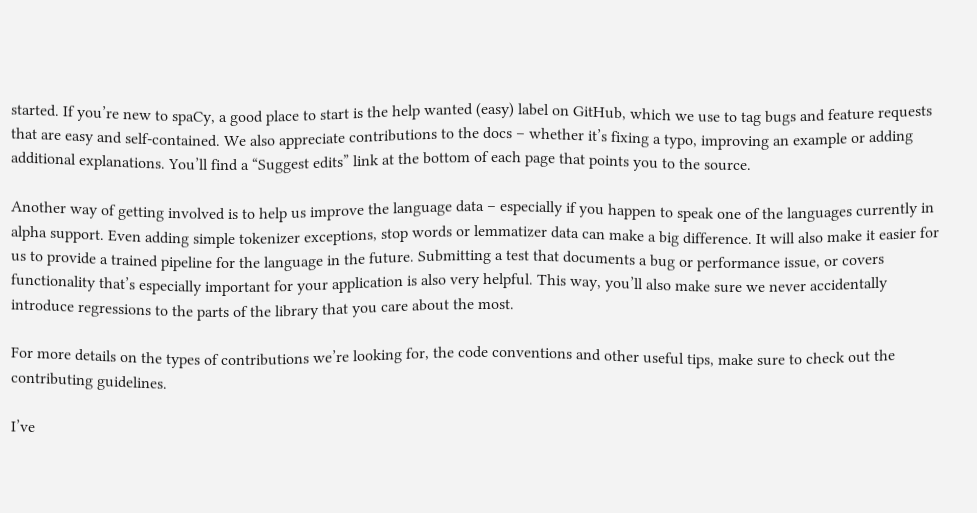started. If you’re new to spaCy, a good place to start is the help wanted (easy) label on GitHub, which we use to tag bugs and feature requests that are easy and self-contained. We also appreciate contributions to the docs – whether it’s fixing a typo, improving an example or adding additional explanations. You’ll find a “Suggest edits” link at the bottom of each page that points you to the source.

Another way of getting involved is to help us improve the language data – especially if you happen to speak one of the languages currently in alpha support. Even adding simple tokenizer exceptions, stop words or lemmatizer data can make a big difference. It will also make it easier for us to provide a trained pipeline for the language in the future. Submitting a test that documents a bug or performance issue, or covers functionality that’s especially important for your application is also very helpful. This way, you’ll also make sure we never accidentally introduce regressions to the parts of the library that you care about the most.

For more details on the types of contributions we’re looking for, the code conventions and other useful tips, make sure to check out the contributing guidelines.

I’ve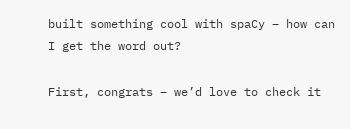built something cool with spaCy – how can I get the word out?

First, congrats – we’d love to check it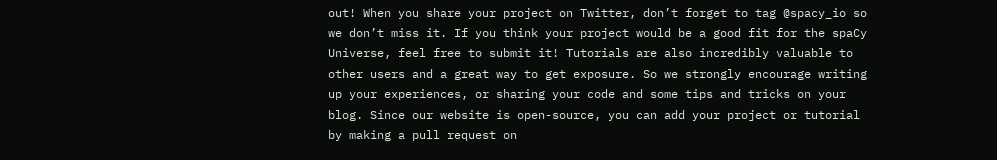out! When you share your project on Twitter, don’t forget to tag @spacy_io so we don’t miss it. If you think your project would be a good fit for the spaCy Universe, feel free to submit it! Tutorials are also incredibly valuable to other users and a great way to get exposure. So we strongly encourage writing up your experiences, or sharing your code and some tips and tricks on your blog. Since our website is open-source, you can add your project or tutorial by making a pull request on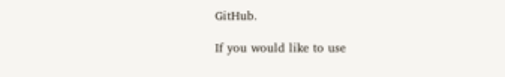GitHub.

If you would like to use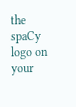the spaCy logo on your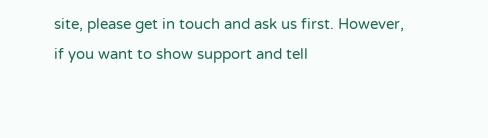site, please get in touch and ask us first. However, if you want to show support and tell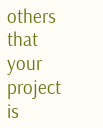others that your project is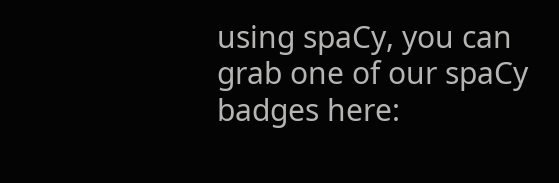using spaCy, you can grab one of our spaCy badges here: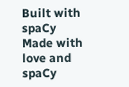Built with spaCy
Made with love and spaCy